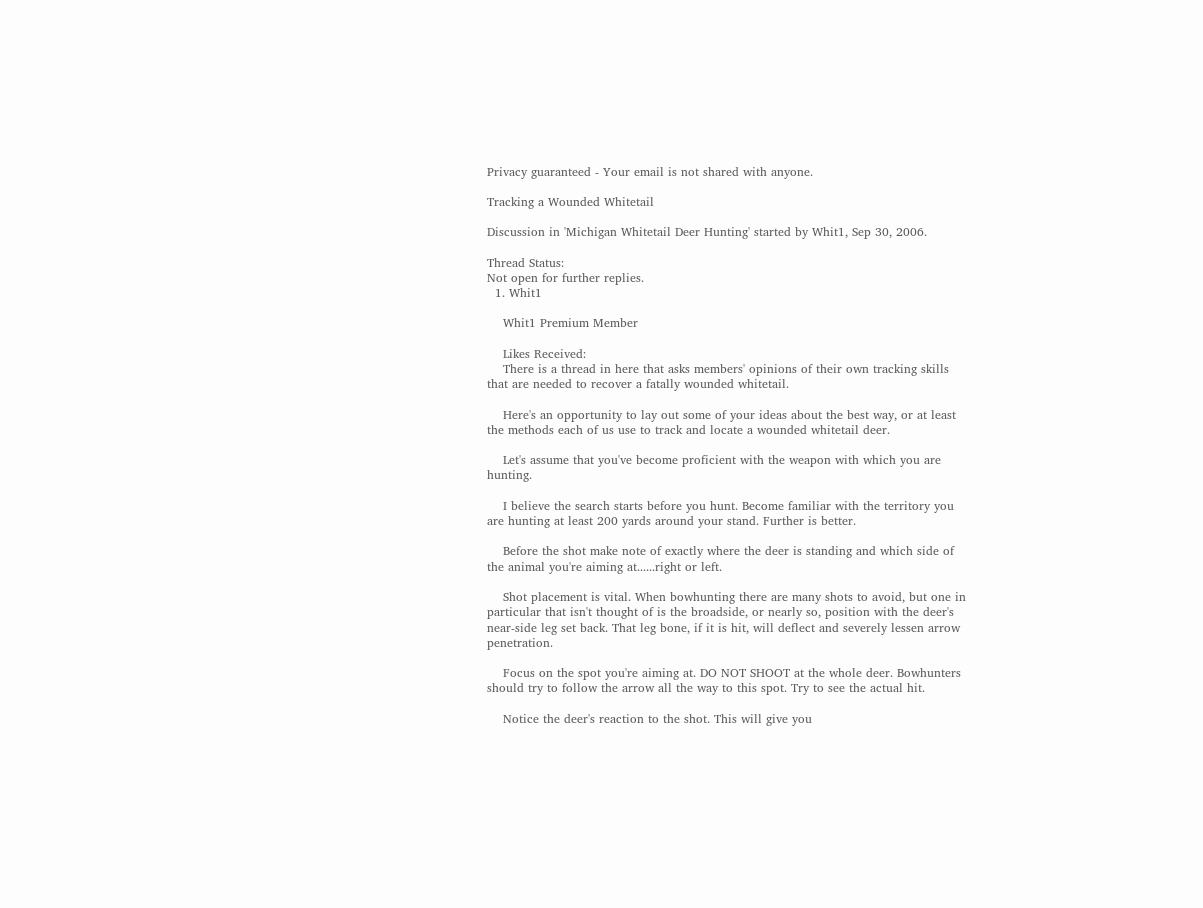Privacy guaranteed - Your email is not shared with anyone.

Tracking a Wounded Whitetail

Discussion in 'Michigan Whitetail Deer Hunting' started by Whit1, Sep 30, 2006.

Thread Status:
Not open for further replies.
  1. Whit1

    Whit1 Premium Member

    Likes Received:
    There is a thread in here that asks members' opinions of their own tracking skills that are needed to recover a fatally wounded whitetail.

    Here's an opportunity to lay out some of your ideas about the best way, or at least the methods each of us use to track and locate a wounded whitetail deer.

    Let's assume that you've become proficient with the weapon with which you are hunting.

    I believe the search starts before you hunt. Become familiar with the territory you are hunting at least 200 yards around your stand. Further is better.

    Before the shot make note of exactly where the deer is standing and which side of the animal you're aiming at......right or left.

    Shot placement is vital. When bowhunting there are many shots to avoid, but one in particular that isn't thought of is the broadside, or nearly so, position with the deer's near-side leg set back. That leg bone, if it is hit, will deflect and severely lessen arrow penetration.

    Focus on the spot you're aiming at. DO NOT SHOOT at the whole deer. Bowhunters should try to follow the arrow all the way to this spot. Try to see the actual hit.

    Notice the deer's reaction to the shot. This will give you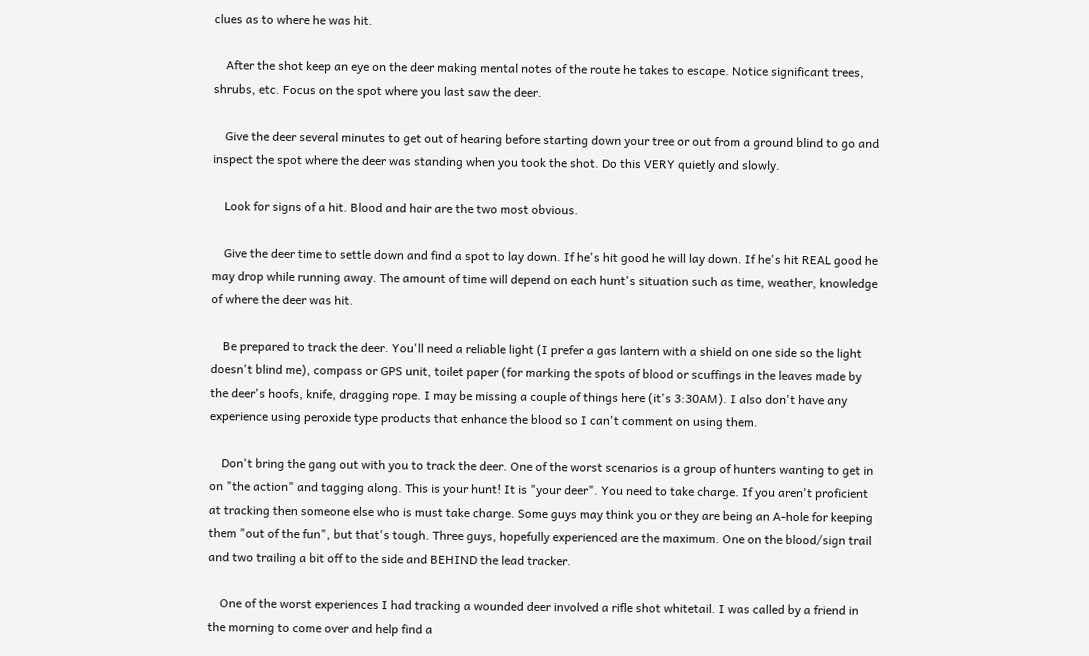clues as to where he was hit.

    After the shot keep an eye on the deer making mental notes of the route he takes to escape. Notice significant trees, shrubs, etc. Focus on the spot where you last saw the deer.

    Give the deer several minutes to get out of hearing before starting down your tree or out from a ground blind to go and inspect the spot where the deer was standing when you took the shot. Do this VERY quietly and slowly.

    Look for signs of a hit. Blood and hair are the two most obvious.

    Give the deer time to settle down and find a spot to lay down. If he's hit good he will lay down. If he's hit REAL good he may drop while running away. The amount of time will depend on each hunt's situation such as time, weather, knowledge of where the deer was hit.

    Be prepared to track the deer. You'll need a reliable light (I prefer a gas lantern with a shield on one side so the light doesn't blind me), compass or GPS unit, toilet paper (for marking the spots of blood or scuffings in the leaves made by the deer's hoofs, knife, dragging rope. I may be missing a couple of things here (it's 3:30AM). I also don't have any experience using peroxide type products that enhance the blood so I can't comment on using them.

    Don't bring the gang out with you to track the deer. One of the worst scenarios is a group of hunters wanting to get in on "the action" and tagging along. This is your hunt! It is "your deer". You need to take charge. If you aren't proficient at tracking then someone else who is must take charge. Some guys may think you or they are being an A-hole for keeping them "out of the fun", but that's tough. Three guys, hopefully experienced are the maximum. One on the blood/sign trail and two trailing a bit off to the side and BEHIND the lead tracker.

    One of the worst experiences I had tracking a wounded deer involved a rifle shot whitetail. I was called by a friend in the morning to come over and help find a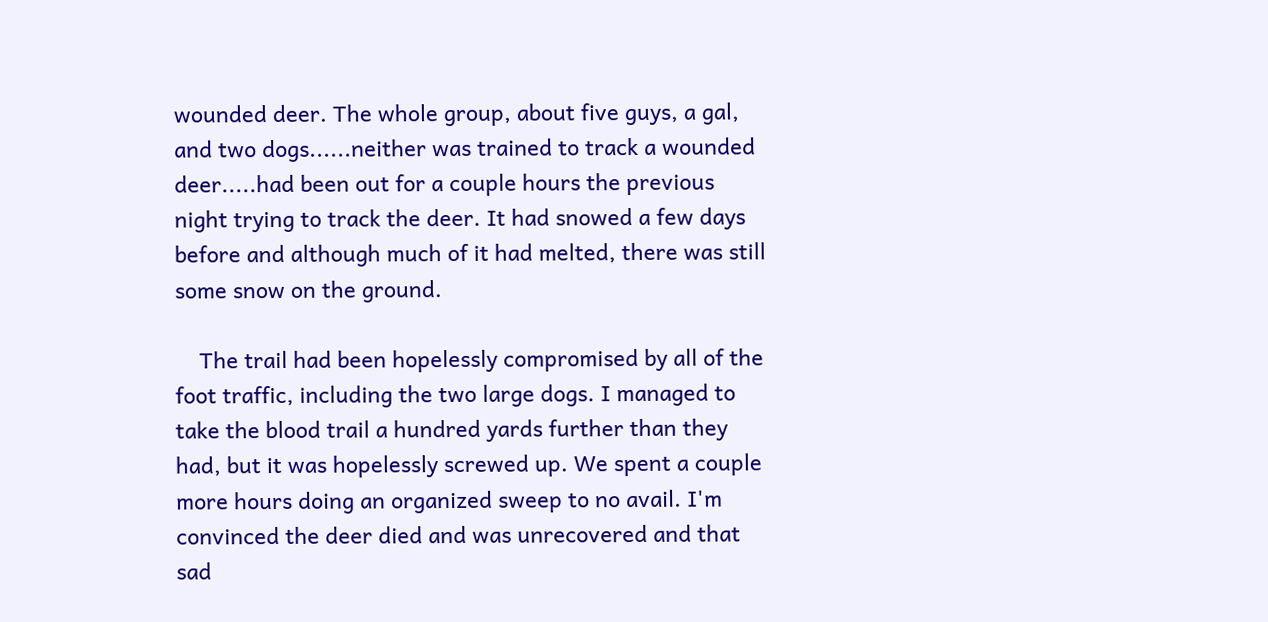wounded deer. The whole group, about five guys, a gal, and two dogs......neither was trained to track a wounded deer.....had been out for a couple hours the previous night trying to track the deer. It had snowed a few days before and although much of it had melted, there was still some snow on the ground.

    The trail had been hopelessly compromised by all of the foot traffic, including the two large dogs. I managed to take the blood trail a hundred yards further than they had, but it was hopelessly screwed up. We spent a couple more hours doing an organized sweep to no avail. I'm convinced the deer died and was unrecovered and that sad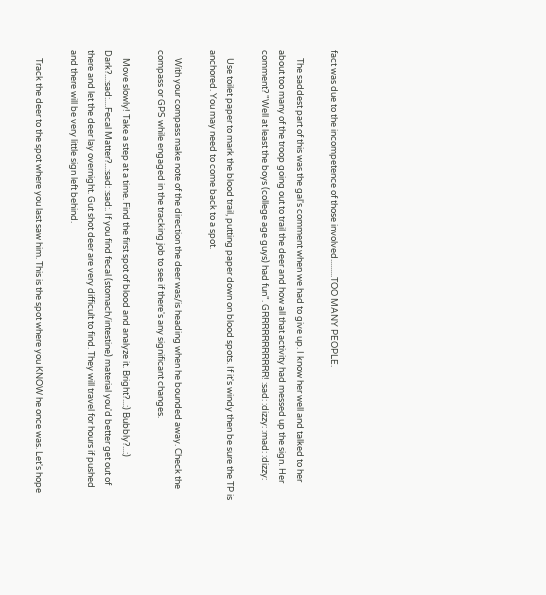fact was due to the incompetence of those involved.........TOO MANY PEOPLE.

    The saddest part of this was the gal's comment when we had to give up. I know her well and talked to her about too many of the troop going out to trail the deer and how all that activity had messed up the sign. Her comment? "Well at least the boys (college age guys) had fun". GRRRRRRRRRRR! :sad: :dizzy: :mad: :dizzy:

    Use toilet paper to mark the blood trail, putting paper down on blood spots. If it's windy then be sure the TP is anchored. You may need to come back to a spot.

    With your compass make note of the direction the deer was/is heading when he bounded away. Check the compass or GPS while engaged in the tracking job to see if there's any significant changes.

    Move slowly! Take a step at a time. Find the first spot of blood and analyze it. Bright?...:) Bubbly?...:) Dark?...:sad:....Fecal Matter?...:sad: :sad:. If you find fecal (stomach/intestine) material you'd better get out of there and let the deer lay overnight. Gut shot deer are very difficult to find. They will travel for hours if pushed and there will be very little sign left behind.

    Track the deer to the spot where you last saw him. This is the spot where you KNOW he once was. Let's hope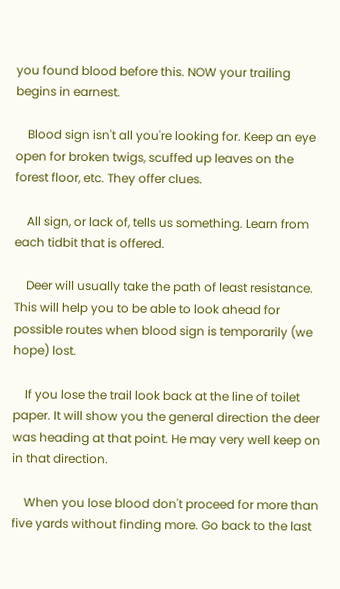you found blood before this. NOW your trailing begins in earnest.

    Blood sign isn't all you're looking for. Keep an eye open for broken twigs, scuffed up leaves on the forest floor, etc. They offer clues.

    All sign, or lack of, tells us something. Learn from each tidbit that is offered.

    Deer will usually take the path of least resistance. This will help you to be able to look ahead for possible routes when blood sign is temporarily (we hope) lost.

    If you lose the trail look back at the line of toilet paper. It will show you the general direction the deer was heading at that point. He may very well keep on in that direction.

    When you lose blood don't proceed for more than five yards without finding more. Go back to the last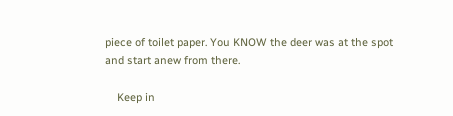piece of toilet paper. You KNOW the deer was at the spot and start anew from there.

    Keep in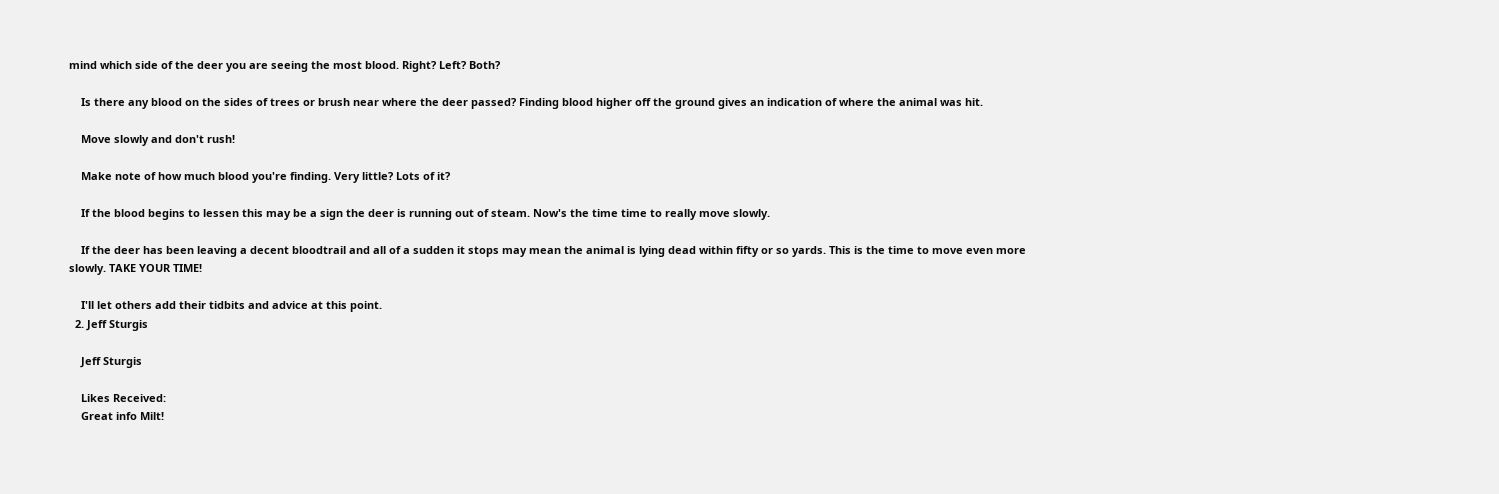mind which side of the deer you are seeing the most blood. Right? Left? Both?

    Is there any blood on the sides of trees or brush near where the deer passed? Finding blood higher off the ground gives an indication of where the animal was hit.

    Move slowly and don't rush!

    Make note of how much blood you're finding. Very little? Lots of it?

    If the blood begins to lessen this may be a sign the deer is running out of steam. Now's the time time to really move slowly.

    If the deer has been leaving a decent bloodtrail and all of a sudden it stops may mean the animal is lying dead within fifty or so yards. This is the time to move even more slowly. TAKE YOUR TIME!

    I'll let others add their tidbits and advice at this point.
  2. Jeff Sturgis

    Jeff Sturgis

    Likes Received:
    Great info Milt!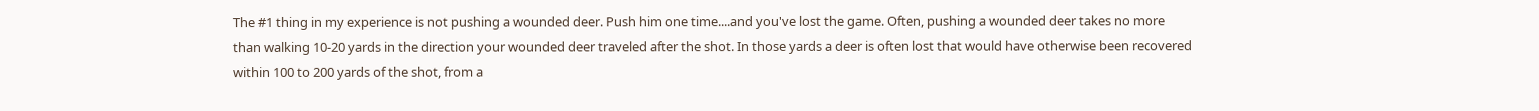The #1 thing in my experience is not pushing a wounded deer. Push him one time....and you've lost the game. Often, pushing a wounded deer takes no more than walking 10-20 yards in the direction your wounded deer traveled after the shot. In those yards a deer is often lost that would have otherwise been recovered within 100 to 200 yards of the shot, from a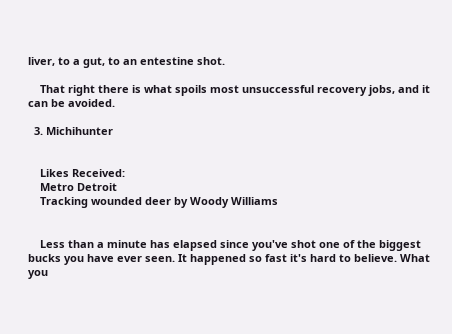liver, to a gut, to an entestine shot.

    That right there is what spoils most unsuccessful recovery jobs, and it can be avoided.

  3. Michihunter


    Likes Received:
    Metro Detroit
    Tracking wounded deer by Woody Williams


    Less than a minute has elapsed since you've shot one of the biggest bucks you have ever seen. It happened so fast it's hard to believe. What you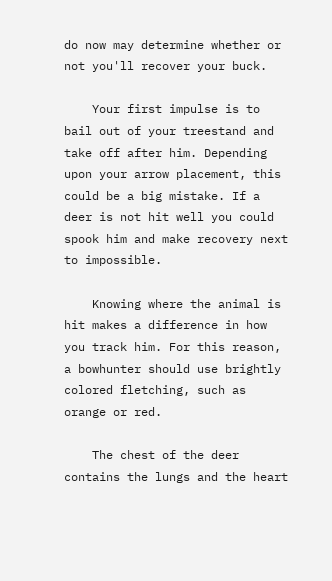do now may determine whether or not you'll recover your buck.

    Your first impulse is to bail out of your treestand and take off after him. Depending upon your arrow placement, this could be a big mistake. If a deer is not hit well you could spook him and make recovery next to impossible.

    Knowing where the animal is hit makes a difference in how you track him. For this reason, a bowhunter should use brightly colored fletching, such as orange or red.

    The chest of the deer contains the lungs and the heart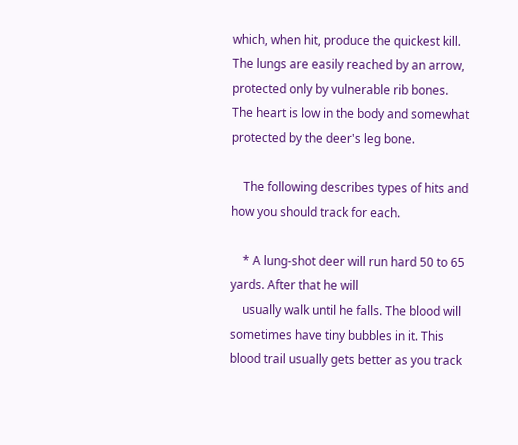which, when hit, produce the quickest kill. The lungs are easily reached by an arrow, protected only by vulnerable rib bones. The heart is low in the body and somewhat protected by the deer's leg bone.

    The following describes types of hits and how you should track for each.

    * A lung-shot deer will run hard 50 to 65 yards. After that he will
    usually walk until he falls. The blood will sometimes have tiny bubbles in it. This blood trail usually gets better as you track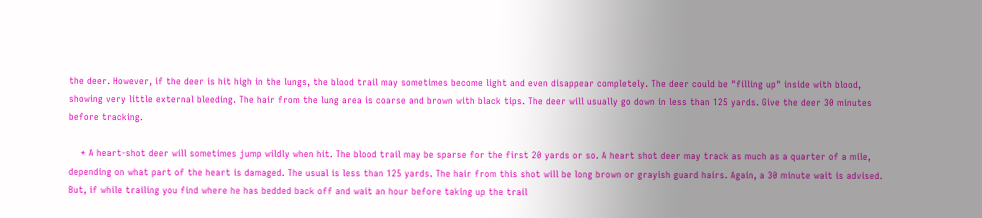the deer. However, if the deer is hit high in the lungs, the blood trail may sometimes become light and even disappear completely. The deer could be "filling up" inside with blood, showing very little external bleeding. The hair from the lung area is coarse and brown with black tips. The deer will usually go down in less than 125 yards. Give the deer 30 minutes before tracking.

    * A heart-shot deer will sometimes jump wildly when hit. The blood trail may be sparse for the first 20 yards or so. A heart shot deer may track as much as a quarter of a mile, depending on what part of the heart is damaged. The usual is less than 125 yards. The hair from this shot will be long brown or grayish guard hairs. Again, a 30 minute wait is advised. But, if while trailing you find where he has bedded back off and wait an hour before taking up the trail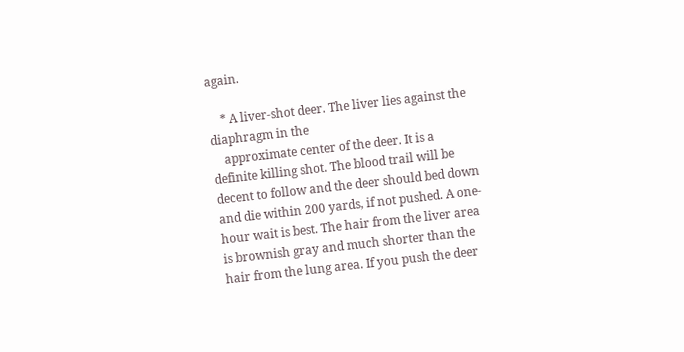again.

    * A liver-shot deer. The liver lies against the diaphragm in the
    approximate center of the deer. It is a definite killing shot. The blood trail will be decent to follow and the deer should bed down and die within 200 yards, if not pushed. A one-hour wait is best. The hair from the liver area is brownish gray and much shorter than the hair from the lung area. If you push the deer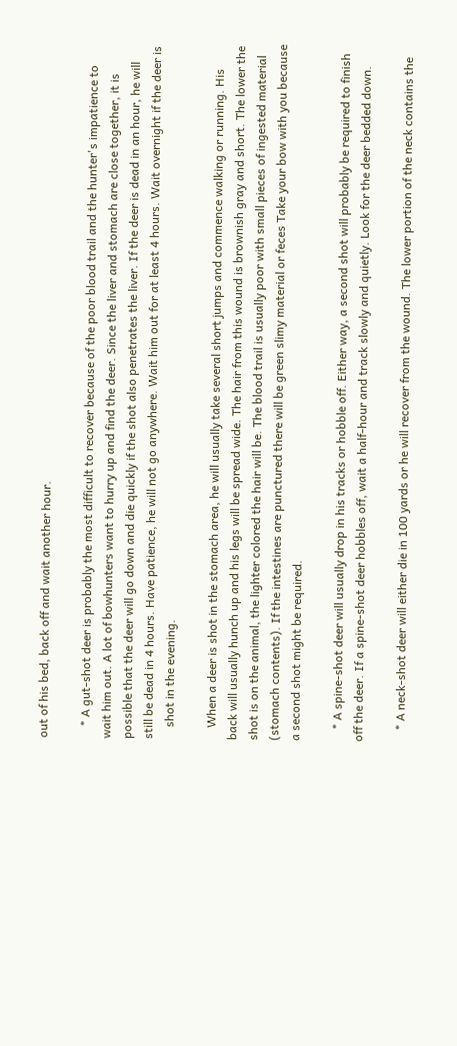out of his bed, back off and wait another hour.

    * A gut-shot deer is probably the most difficult to recover because of the poor blood trail and the hunter's impatience to wait him out. A lot of bowhunters want to hurry up and find the deer. Since the liver and stomach are close together, it is possible that the deer will go down and die quickly if the shot also penetrates the liver. If the deer is dead in an hour, he will still be dead in 4 hours. Have patience, he will not go anywhere. Wait him out for at least 4 hours. Wait overnight if the deer is
    shot in the evening.

    When a deer is shot in the stomach area, he will usually take several short jumps and commence walking or running. His back will usually hunch up and his legs will be spread wide. The hair from this wound is brownish gray and short. The lower the shot is on the animal, the lighter colored the hair will be. The blood trail is usually poor with small pieces of ingested material (stomach contents). If the intestines are punctured there will be green slimy material or feces Take your bow with you because a second shot might be required.

    * A spine-shot deer will usually drop in his tracks or hobble off. Either way, a second shot will probably be required to finish off the deer. If a spine-shot deer hobbles off, wait a half-hour and track slowly and quietly. Look for the deer bedded down.

    * A neck-shot deer will either die in 100 yards or he will recover from the wound. The lower portion of the neck contains the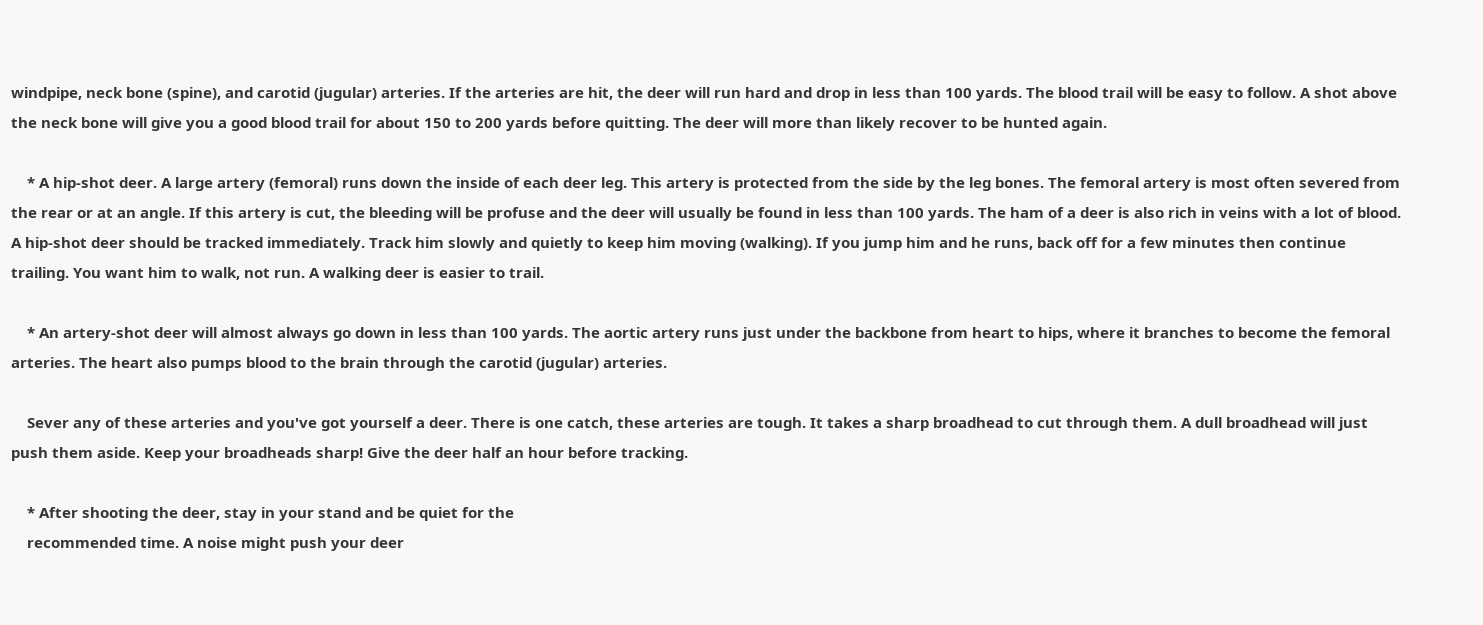windpipe, neck bone (spine), and carotid (jugular) arteries. If the arteries are hit, the deer will run hard and drop in less than 100 yards. The blood trail will be easy to follow. A shot above the neck bone will give you a good blood trail for about 150 to 200 yards before quitting. The deer will more than likely recover to be hunted again.

    * A hip-shot deer. A large artery (femoral) runs down the inside of each deer leg. This artery is protected from the side by the leg bones. The femoral artery is most often severed from the rear or at an angle. If this artery is cut, the bleeding will be profuse and the deer will usually be found in less than 100 yards. The ham of a deer is also rich in veins with a lot of blood. A hip-shot deer should be tracked immediately. Track him slowly and quietly to keep him moving (walking). If you jump him and he runs, back off for a few minutes then continue trailing. You want him to walk, not run. A walking deer is easier to trail.

    * An artery-shot deer will almost always go down in less than 100 yards. The aortic artery runs just under the backbone from heart to hips, where it branches to become the femoral arteries. The heart also pumps blood to the brain through the carotid (jugular) arteries.

    Sever any of these arteries and you've got yourself a deer. There is one catch, these arteries are tough. It takes a sharp broadhead to cut through them. A dull broadhead will just push them aside. Keep your broadheads sharp! Give the deer half an hour before tracking.

    * After shooting the deer, stay in your stand and be quiet for the
    recommended time. A noise might push your deer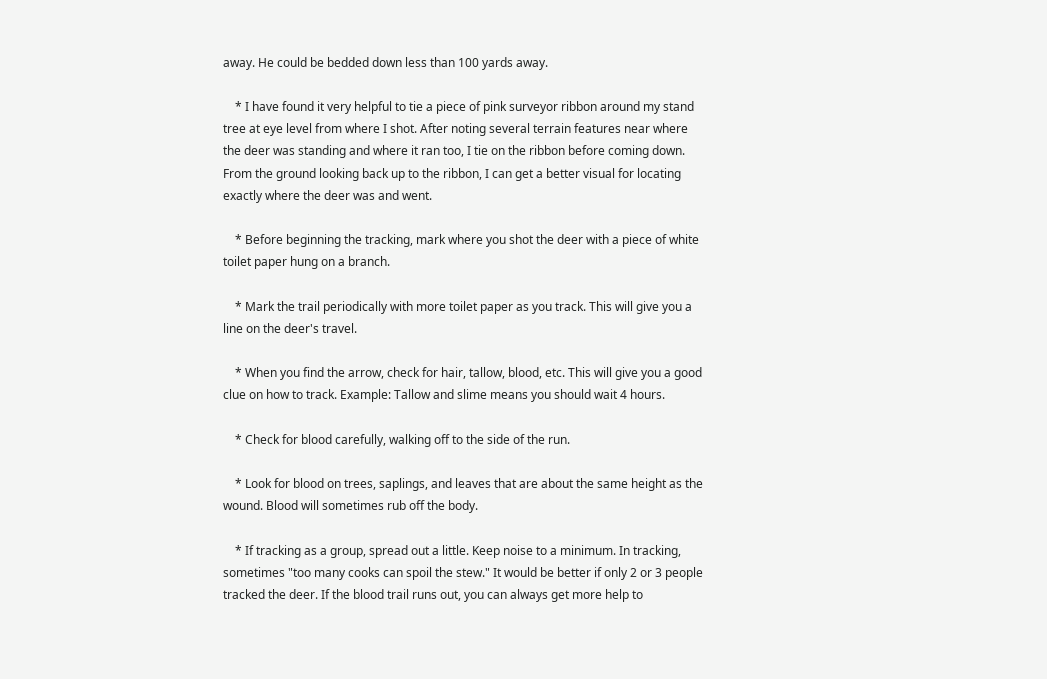away. He could be bedded down less than 100 yards away.

    * I have found it very helpful to tie a piece of pink surveyor ribbon around my stand tree at eye level from where I shot. After noting several terrain features near where the deer was standing and where it ran too, I tie on the ribbon before coming down. From the ground looking back up to the ribbon, I can get a better visual for locating exactly where the deer was and went.

    * Before beginning the tracking, mark where you shot the deer with a piece of white toilet paper hung on a branch.

    * Mark the trail periodically with more toilet paper as you track. This will give you a line on the deer's travel.

    * When you find the arrow, check for hair, tallow, blood, etc. This will give you a good clue on how to track. Example: Tallow and slime means you should wait 4 hours.

    * Check for blood carefully, walking off to the side of the run.

    * Look for blood on trees, saplings, and leaves that are about the same height as the wound. Blood will sometimes rub off the body.

    * If tracking as a group, spread out a little. Keep noise to a minimum. In tracking, sometimes "too many cooks can spoil the stew." It would be better if only 2 or 3 people tracked the deer. If the blood trail runs out, you can always get more help to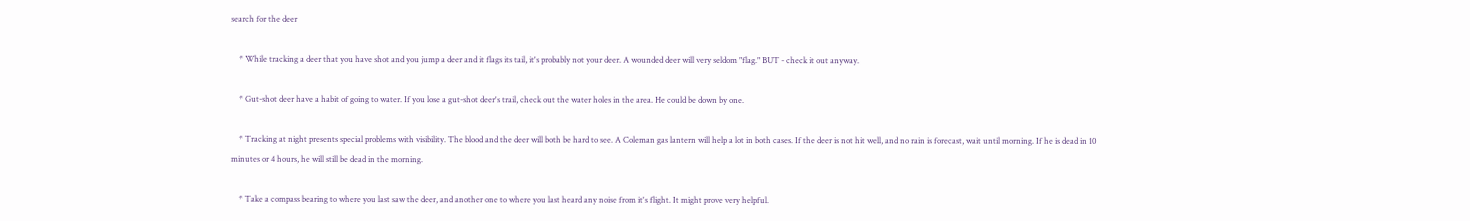search for the deer

    * While tracking a deer that you have shot and you jump a deer and it flags its tail, it's probably not your deer. A wounded deer will very seldom "flag." BUT - check it out anyway.

    * Gut-shot deer have a habit of going to water. If you lose a gut-shot deer's trail, check out the water holes in the area. He could be down by one.

    * Tracking at night presents special problems with visibility. The blood and the deer will both be hard to see. A Coleman gas lantern will help a lot in both cases. If the deer is not hit well, and no rain is forecast, wait until morning. If he is dead in 10 minutes or 4 hours, he will still be dead in the morning.

    * Take a compass bearing to where you last saw the deer, and another one to where you last heard any noise from it's flight. It might prove very helpful.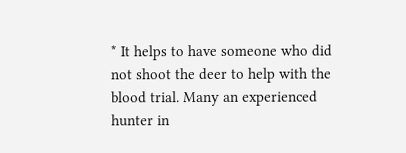* It helps to have someone who did not shoot the deer to help with the blood trial. Many an experienced hunter in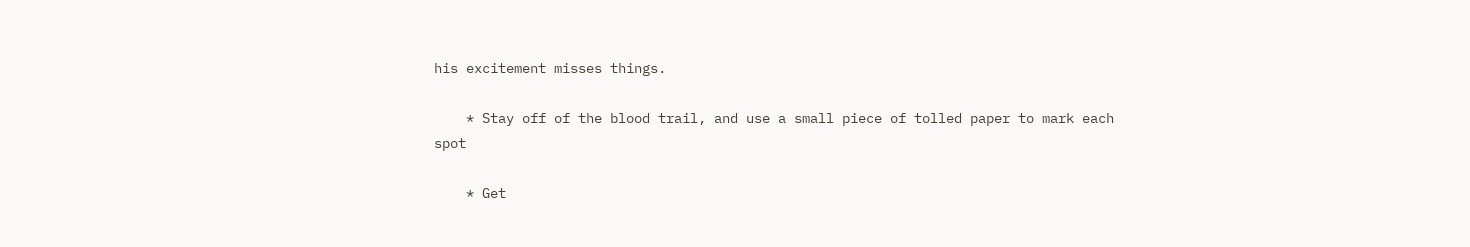his excitement misses things.

    * Stay off of the blood trail, and use a small piece of tolled paper to mark each spot

    * Get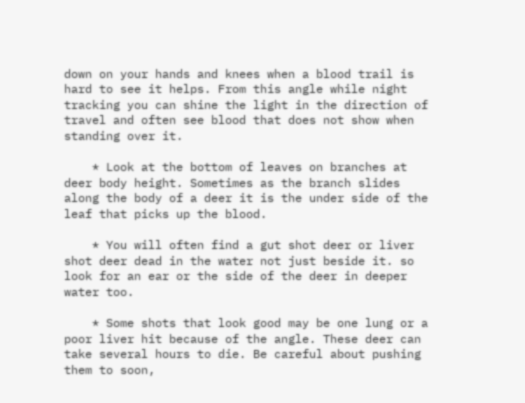down on your hands and knees when a blood trail is hard to see it helps. From this angle while night tracking you can shine the light in the direction of travel and often see blood that does not show when standing over it.

    * Look at the bottom of leaves on branches at deer body height. Sometimes as the branch slides along the body of a deer it is the under side of the leaf that picks up the blood.

    * You will often find a gut shot deer or liver shot deer dead in the water not just beside it. so look for an ear or the side of the deer in deeper water too.

    * Some shots that look good may be one lung or a poor liver hit because of the angle. These deer can take several hours to die. Be careful about pushing them to soon,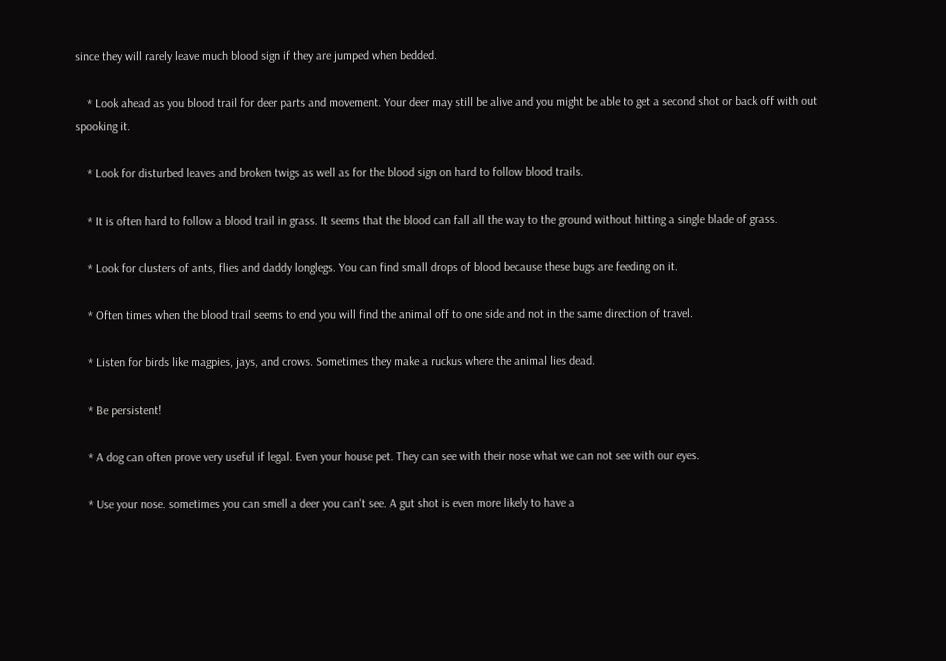since they will rarely leave much blood sign if they are jumped when bedded.

    * Look ahead as you blood trail for deer parts and movement. Your deer may still be alive and you might be able to get a second shot or back off with out spooking it.

    * Look for disturbed leaves and broken twigs as well as for the blood sign on hard to follow blood trails.

    * It is often hard to follow a blood trail in grass. It seems that the blood can fall all the way to the ground without hitting a single blade of grass.

    * Look for clusters of ants, flies and daddy longlegs. You can find small drops of blood because these bugs are feeding on it.

    * Often times when the blood trail seems to end you will find the animal off to one side and not in the same direction of travel.

    * Listen for birds like magpies, jays, and crows. Sometimes they make a ruckus where the animal lies dead.

    * Be persistent!

    * A dog can often prove very useful if legal. Even your house pet. They can see with their nose what we can not see with our eyes.

    * Use your nose. sometimes you can smell a deer you can't see. A gut shot is even more likely to have a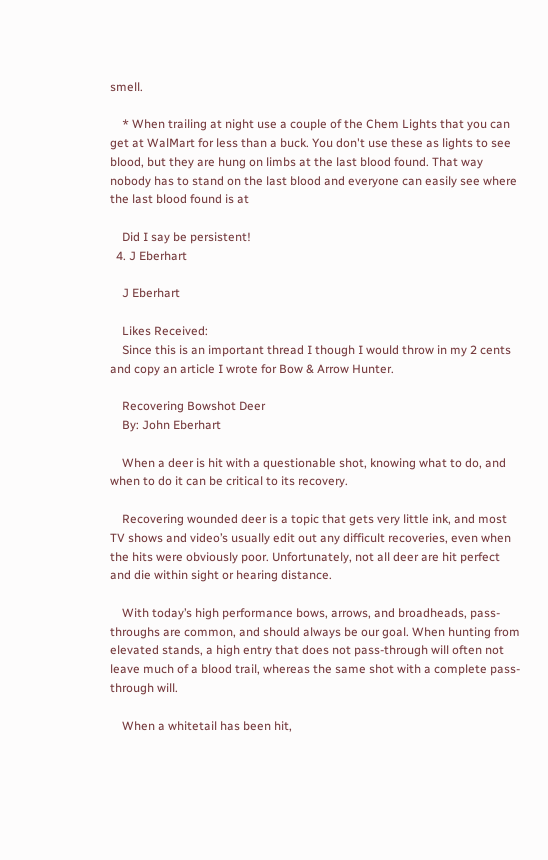smell.

    * When trailing at night use a couple of the Chem Lights that you can get at WalMart for less than a buck. You don't use these as lights to see blood, but they are hung on limbs at the last blood found. That way nobody has to stand on the last blood and everyone can easily see where the last blood found is at

    Did I say be persistent!
  4. J Eberhart

    J Eberhart

    Likes Received:
    Since this is an important thread I though I would throw in my 2 cents and copy an article I wrote for Bow & Arrow Hunter.

    Recovering Bowshot Deer
    By: John Eberhart

    When a deer is hit with a questionable shot, knowing what to do, and when to do it can be critical to its recovery.

    Recovering wounded deer is a topic that gets very little ink, and most TV shows and video’s usually edit out any difficult recoveries, even when the hits were obviously poor. Unfortunately, not all deer are hit perfect and die within sight or hearing distance.

    With today’s high performance bows, arrows, and broadheads, pass-throughs are common, and should always be our goal. When hunting from elevated stands, a high entry that does not pass-through will often not leave much of a blood trail, whereas the same shot with a complete pass-through will.

    When a whitetail has been hit,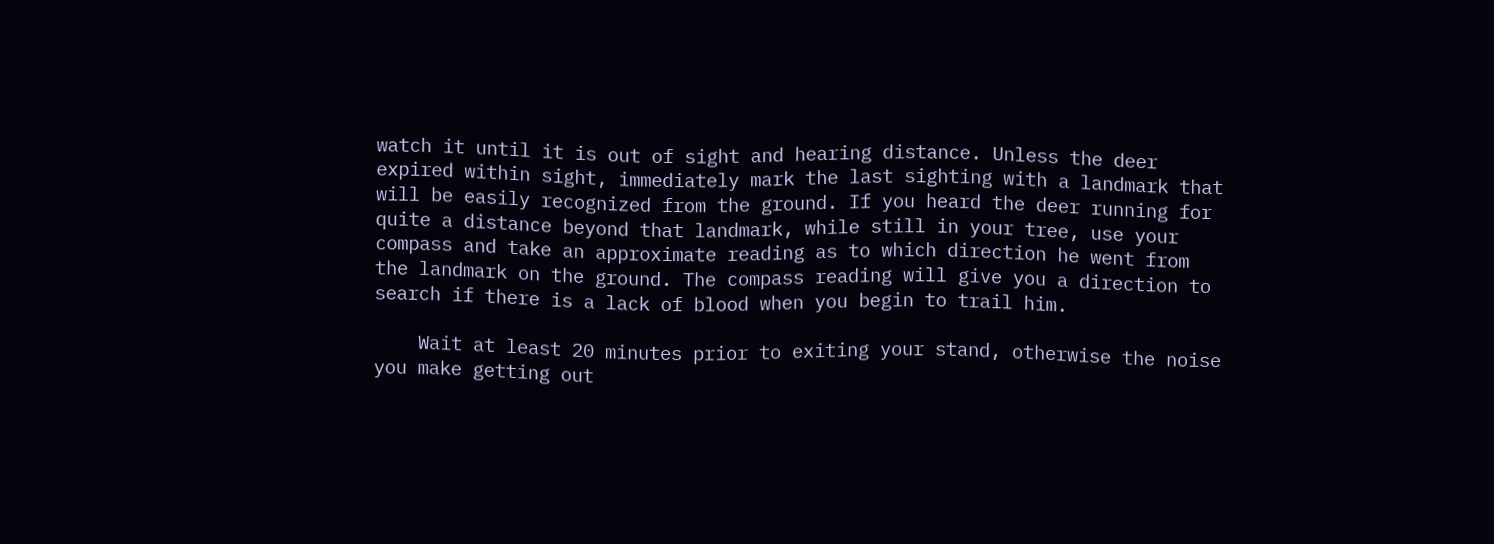watch it until it is out of sight and hearing distance. Unless the deer expired within sight, immediately mark the last sighting with a landmark that will be easily recognized from the ground. If you heard the deer running for quite a distance beyond that landmark, while still in your tree, use your compass and take an approximate reading as to which direction he went from the landmark on the ground. The compass reading will give you a direction to search if there is a lack of blood when you begin to trail him.

    Wait at least 20 minutes prior to exiting your stand, otherwise the noise you make getting out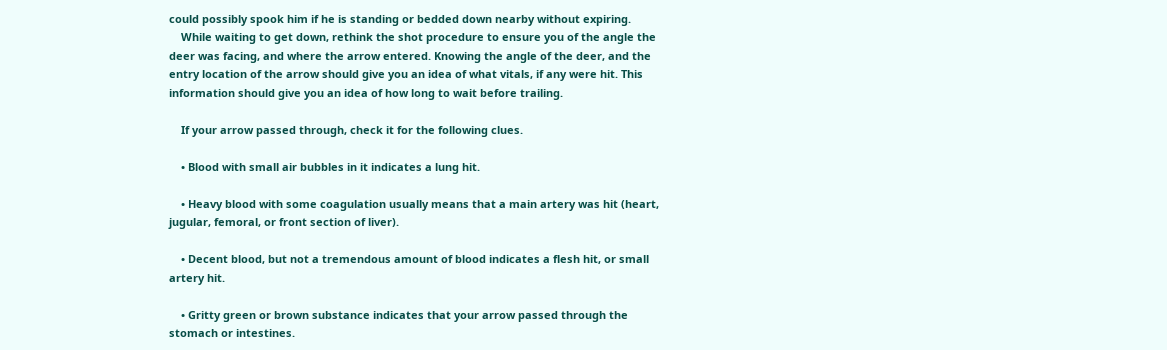could possibly spook him if he is standing or bedded down nearby without expiring.
    While waiting to get down, rethink the shot procedure to ensure you of the angle the deer was facing, and where the arrow entered. Knowing the angle of the deer, and the entry location of the arrow should give you an idea of what vitals, if any were hit. This information should give you an idea of how long to wait before trailing.

    If your arrow passed through, check it for the following clues.

    • Blood with small air bubbles in it indicates a lung hit.

    • Heavy blood with some coagulation usually means that a main artery was hit (heart, jugular, femoral, or front section of liver).

    • Decent blood, but not a tremendous amount of blood indicates a flesh hit, or small artery hit.

    • Gritty green or brown substance indicates that your arrow passed through the stomach or intestines.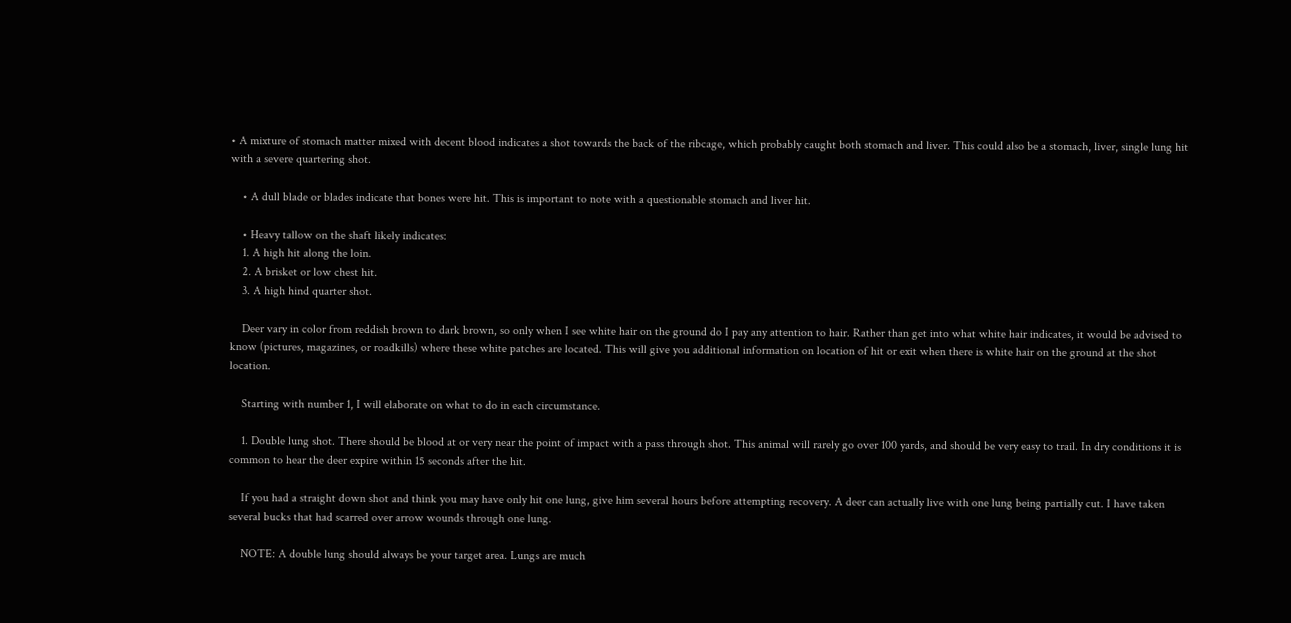• A mixture of stomach matter mixed with decent blood indicates a shot towards the back of the ribcage, which probably caught both stomach and liver. This could also be a stomach, liver, single lung hit with a severe quartering shot.

    • A dull blade or blades indicate that bones were hit. This is important to note with a questionable stomach and liver hit.

    • Heavy tallow on the shaft likely indicates:
    1. A high hit along the loin.
    2. A brisket or low chest hit.
    3. A high hind quarter shot.

    Deer vary in color from reddish brown to dark brown, so only when I see white hair on the ground do I pay any attention to hair. Rather than get into what white hair indicates, it would be advised to know (pictures, magazines, or roadkills) where these white patches are located. This will give you additional information on location of hit or exit when there is white hair on the ground at the shot location.

    Starting with number 1, I will elaborate on what to do in each circumstance.

    1. Double lung shot. There should be blood at or very near the point of impact with a pass through shot. This animal will rarely go over 100 yards, and should be very easy to trail. In dry conditions it is common to hear the deer expire within 15 seconds after the hit.

    If you had a straight down shot and think you may have only hit one lung, give him several hours before attempting recovery. A deer can actually live with one lung being partially cut. I have taken several bucks that had scarred over arrow wounds through one lung.

    NOTE: A double lung should always be your target area. Lungs are much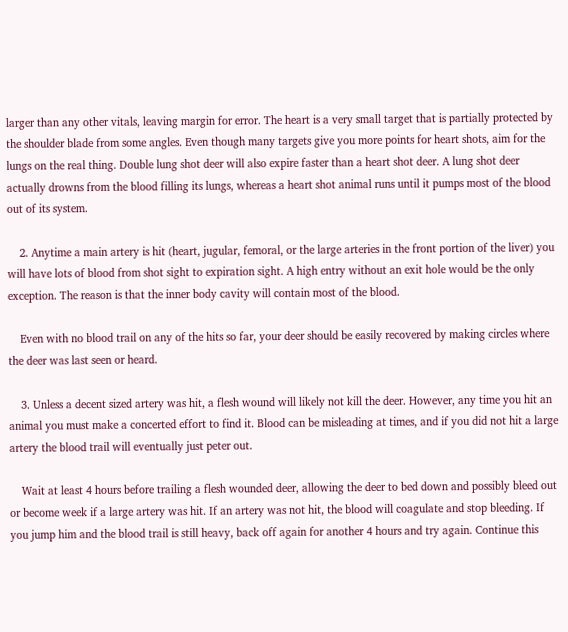larger than any other vitals, leaving margin for error. The heart is a very small target that is partially protected by the shoulder blade from some angles. Even though many targets give you more points for heart shots, aim for the lungs on the real thing. Double lung shot deer will also expire faster than a heart shot deer. A lung shot deer actually drowns from the blood filling its lungs, whereas a heart shot animal runs until it pumps most of the blood out of its system.

    2. Anytime a main artery is hit (heart, jugular, femoral, or the large arteries in the front portion of the liver) you will have lots of blood from shot sight to expiration sight. A high entry without an exit hole would be the only exception. The reason is that the inner body cavity will contain most of the blood.

    Even with no blood trail on any of the hits so far, your deer should be easily recovered by making circles where the deer was last seen or heard.

    3. Unless a decent sized artery was hit, a flesh wound will likely not kill the deer. However, any time you hit an animal you must make a concerted effort to find it. Blood can be misleading at times, and if you did not hit a large artery the blood trail will eventually just peter out.

    Wait at least 4 hours before trailing a flesh wounded deer, allowing the deer to bed down and possibly bleed out or become week if a large artery was hit. If an artery was not hit, the blood will coagulate and stop bleeding. If you jump him and the blood trail is still heavy, back off again for another 4 hours and try again. Continue this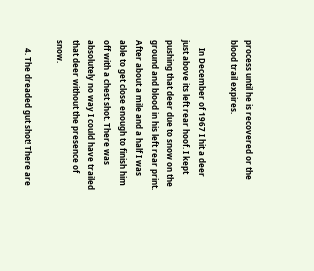process until he is recovered or the blood trail expires.

    In December of 1967 I hit a deer just above its left rear hoof. I kept pushing that deer due to snow on the ground and blood in his left rear print. After about a mile and a half I was able to get close enough to finish him off with a chest shot. There was absolutely no way I could have trailed that deer without the presence of snow.

    4. The dreaded gut shot! There are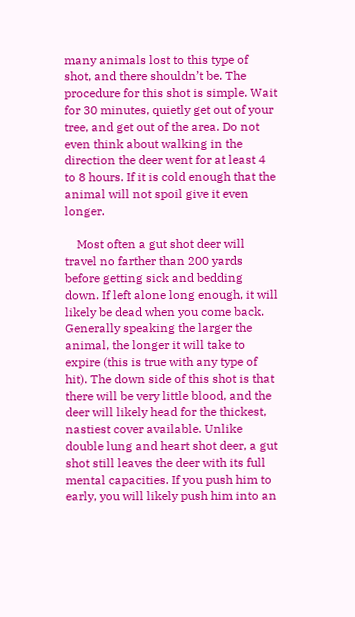many animals lost to this type of shot, and there shouldn’t be. The procedure for this shot is simple. Wait for 30 minutes, quietly get out of your tree, and get out of the area. Do not even think about walking in the direction the deer went for at least 4 to 8 hours. If it is cold enough that the animal will not spoil give it even longer.

    Most often a gut shot deer will travel no farther than 200 yards before getting sick and bedding down. If left alone long enough, it will likely be dead when you come back. Generally speaking the larger the animal, the longer it will take to expire (this is true with any type of hit). The down side of this shot is that there will be very little blood, and the deer will likely head for the thickest, nastiest cover available. Unlike double lung and heart shot deer, a gut shot still leaves the deer with its full mental capacities. If you push him to early, you will likely push him into an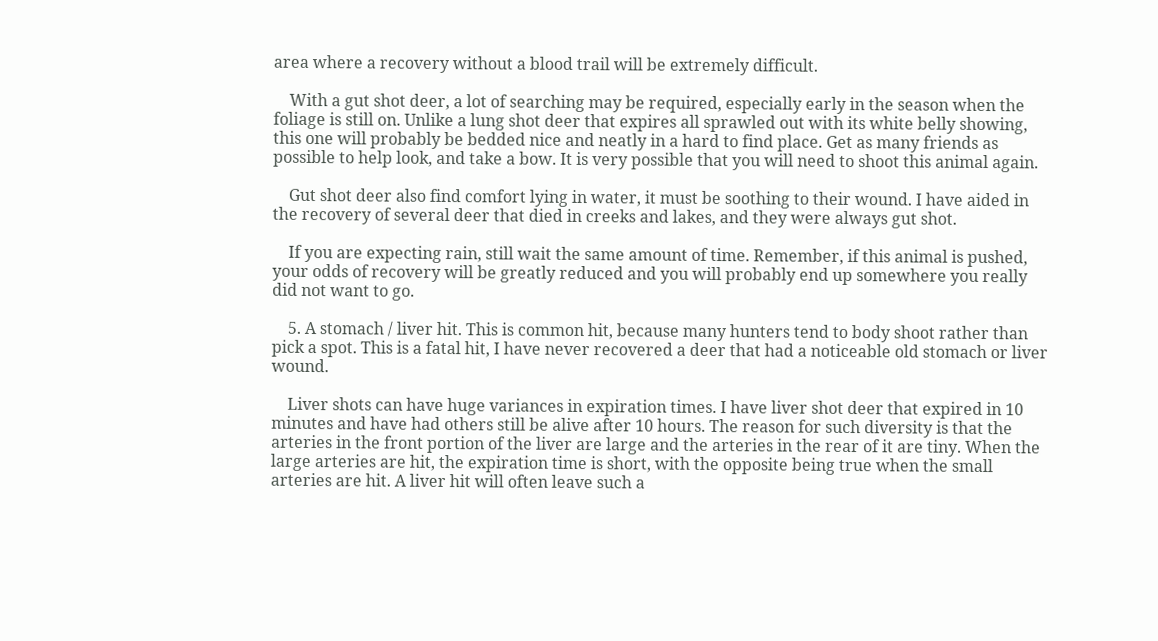area where a recovery without a blood trail will be extremely difficult.

    With a gut shot deer, a lot of searching may be required, especially early in the season when the foliage is still on. Unlike a lung shot deer that expires all sprawled out with its white belly showing, this one will probably be bedded nice and neatly in a hard to find place. Get as many friends as possible to help look, and take a bow. It is very possible that you will need to shoot this animal again.

    Gut shot deer also find comfort lying in water, it must be soothing to their wound. I have aided in the recovery of several deer that died in creeks and lakes, and they were always gut shot.

    If you are expecting rain, still wait the same amount of time. Remember, if this animal is pushed, your odds of recovery will be greatly reduced and you will probably end up somewhere you really did not want to go.

    5. A stomach / liver hit. This is common hit, because many hunters tend to body shoot rather than pick a spot. This is a fatal hit, I have never recovered a deer that had a noticeable old stomach or liver wound.

    Liver shots can have huge variances in expiration times. I have liver shot deer that expired in 10 minutes and have had others still be alive after 10 hours. The reason for such diversity is that the arteries in the front portion of the liver are large and the arteries in the rear of it are tiny. When the large arteries are hit, the expiration time is short, with the opposite being true when the small arteries are hit. A liver hit will often leave such a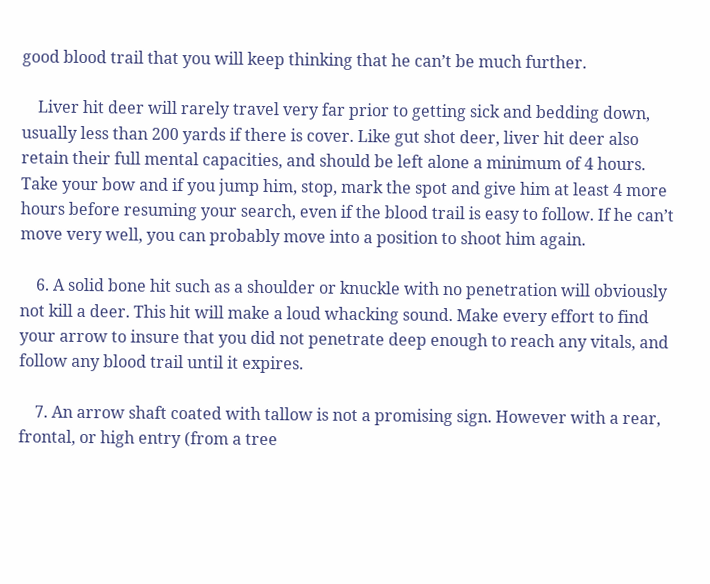good blood trail that you will keep thinking that he can’t be much further.

    Liver hit deer will rarely travel very far prior to getting sick and bedding down, usually less than 200 yards if there is cover. Like gut shot deer, liver hit deer also retain their full mental capacities, and should be left alone a minimum of 4 hours. Take your bow and if you jump him, stop, mark the spot and give him at least 4 more hours before resuming your search, even if the blood trail is easy to follow. If he can’t move very well, you can probably move into a position to shoot him again.

    6. A solid bone hit such as a shoulder or knuckle with no penetration will obviously not kill a deer. This hit will make a loud whacking sound. Make every effort to find your arrow to insure that you did not penetrate deep enough to reach any vitals, and follow any blood trail until it expires.

    7. An arrow shaft coated with tallow is not a promising sign. However with a rear, frontal, or high entry (from a tree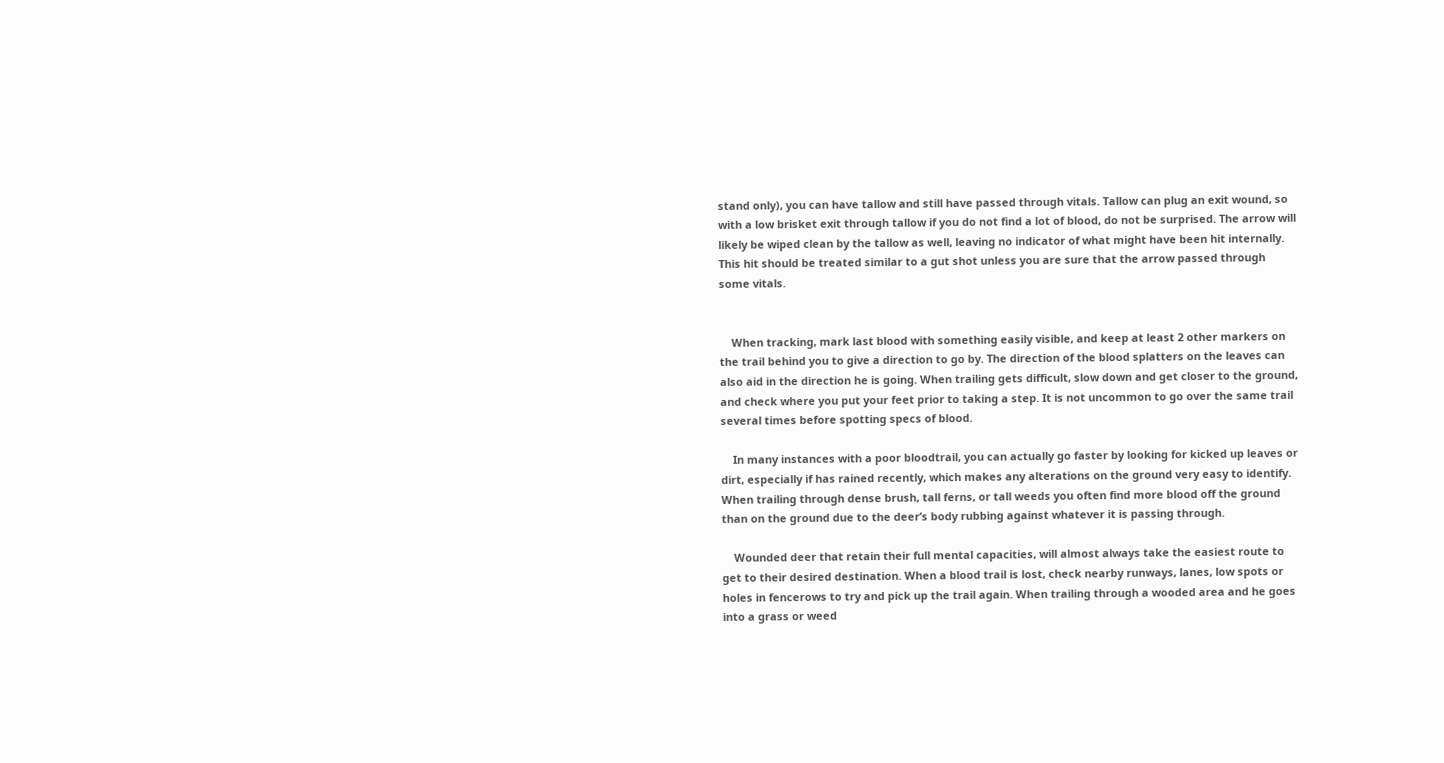stand only), you can have tallow and still have passed through vitals. Tallow can plug an exit wound, so with a low brisket exit through tallow if you do not find a lot of blood, do not be surprised. The arrow will likely be wiped clean by the tallow as well, leaving no indicator of what might have been hit internally. This hit should be treated similar to a gut shot unless you are sure that the arrow passed through some vitals.


    When tracking, mark last blood with something easily visible, and keep at least 2 other markers on the trail behind you to give a direction to go by. The direction of the blood splatters on the leaves can also aid in the direction he is going. When trailing gets difficult, slow down and get closer to the ground, and check where you put your feet prior to taking a step. It is not uncommon to go over the same trail several times before spotting specs of blood.

    In many instances with a poor bloodtrail, you can actually go faster by looking for kicked up leaves or dirt, especially if has rained recently, which makes any alterations on the ground very easy to identify. When trailing through dense brush, tall ferns, or tall weeds you often find more blood off the ground than on the ground due to the deer’s body rubbing against whatever it is passing through.

    Wounded deer that retain their full mental capacities, will almost always take the easiest route to get to their desired destination. When a blood trail is lost, check nearby runways, lanes, low spots or holes in fencerows to try and pick up the trail again. When trailing through a wooded area and he goes into a grass or weed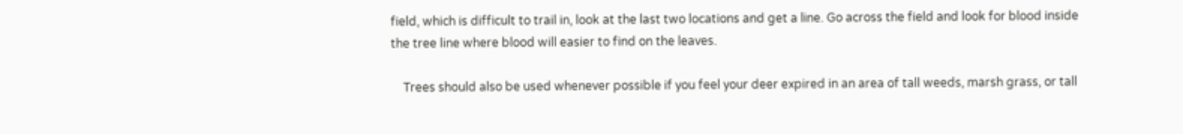field, which is difficult to trail in, look at the last two locations and get a line. Go across the field and look for blood inside the tree line where blood will easier to find on the leaves.

    Trees should also be used whenever possible if you feel your deer expired in an area of tall weeds, marsh grass, or tall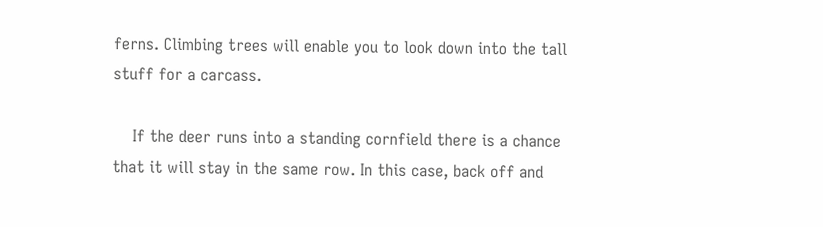ferns. Climbing trees will enable you to look down into the tall stuff for a carcass.

    If the deer runs into a standing cornfield there is a chance that it will stay in the same row. In this case, back off and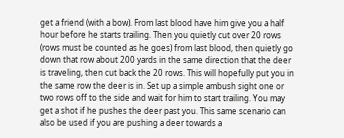get a friend (with a bow). From last blood have him give you a half hour before he starts trailing. Then you quietly cut over 20 rows (rows must be counted as he goes) from last blood, then quietly go down that row about 200 yards in the same direction that the deer is traveling, then cut back the 20 rows. This will hopefully put you in the same row the deer is in. Set up a simple ambush sight one or two rows off to the side and wait for him to start trailing. You may get a shot if he pushes the deer past you. This same scenario can also be used if you are pushing a deer towards a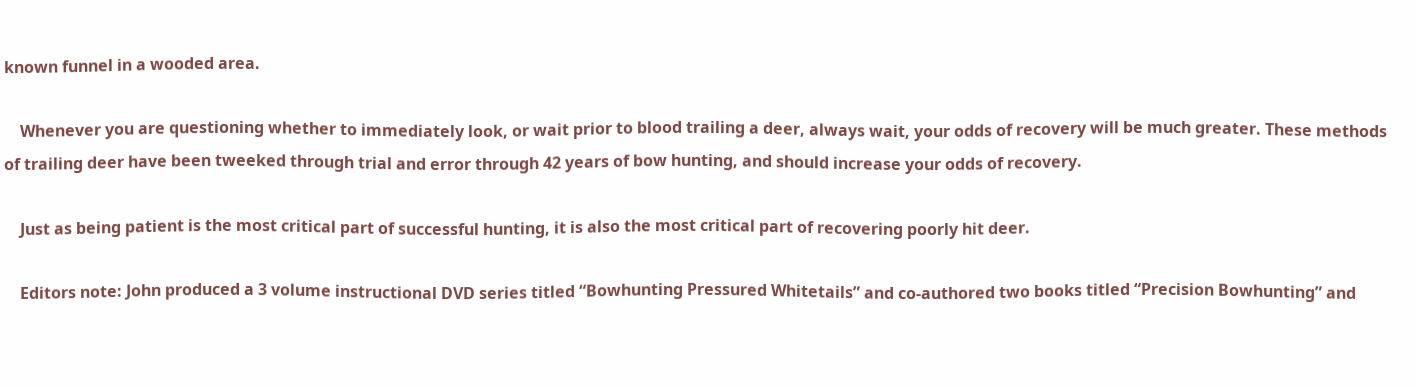known funnel in a wooded area.

    Whenever you are questioning whether to immediately look, or wait prior to blood trailing a deer, always wait, your odds of recovery will be much greater. These methods of trailing deer have been tweeked through trial and error through 42 years of bow hunting, and should increase your odds of recovery.

    Just as being patient is the most critical part of successful hunting, it is also the most critical part of recovering poorly hit deer.

    Editors note: John produced a 3 volume instructional DVD series titled “Bowhunting Pressured Whitetails” and co-authored two books titled “Precision Bowhunting” and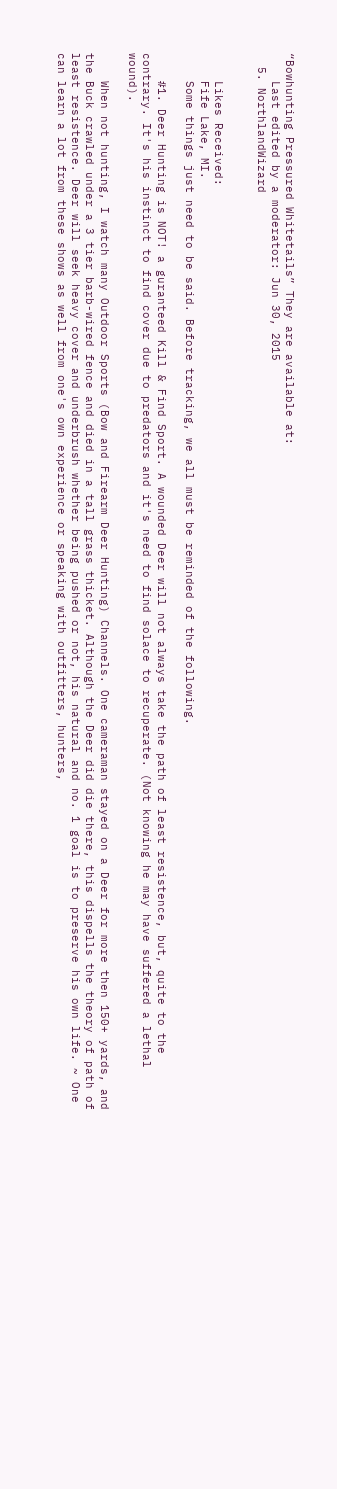“Bowhunting Pressured Whitetails” They are available at:
    Last edited by a moderator: Jun 30, 2015
  5. NorthlandWizard


    Likes Received:
    Fife Lake, MI.
    Some things just need to be said. Before tracking, we all must be reminded of the following.

    #1. Deer Hunting is NOT! a guranteed Kill & Find Sport. A wounded Deer will not always take the path of least resistence, but, quite to the contrary. It's his instinct to find cover due to predators and it's need to find solace to recuperate. (Not knowing he may have suffered a lethal wound).

    When not hunting, I watch many Outdoor Sports (Bow and Firearm Deer Hunting) Channels. One cameraman stayed on a Deer for more then 150+ yards, and the Buck crawled under a 3 tier barb-wired fence and died in a tall grass thicket. Although the Deer did die there, this dispells the theory of path of least resistence. Deer will seek heavy cover and underbrush whether being pushed or not, his natural and no. 1 goal is to preserve his own life. ~ One can learn a lot from these shows as well from one's own experience or speaking with outfitters, hunters,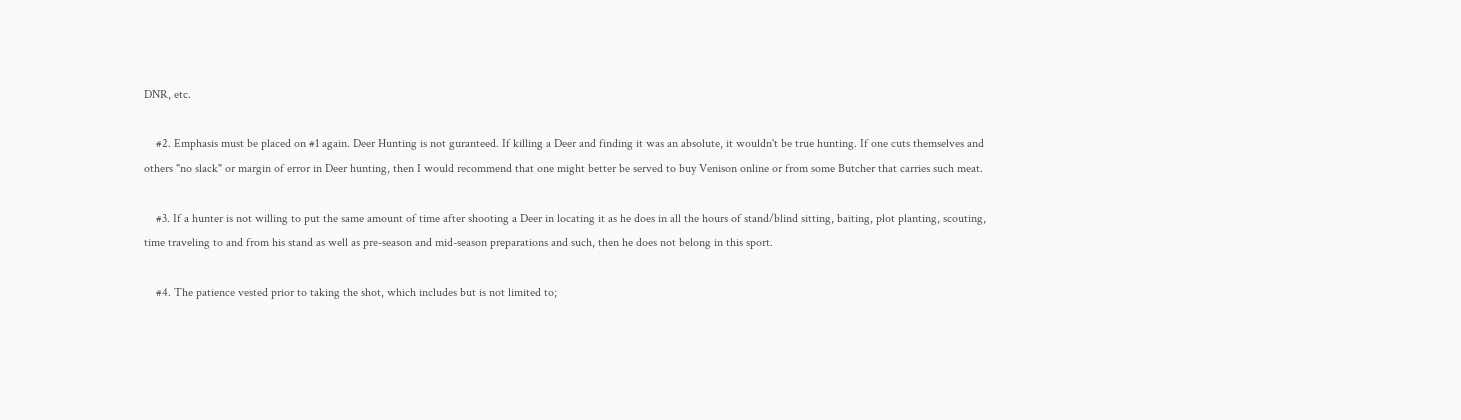DNR, etc.

    #2. Emphasis must be placed on #1 again. Deer Hunting is not guranteed. If killing a Deer and finding it was an absolute, it wouldn't be true hunting. If one cuts themselves and others "no slack" or margin of error in Deer hunting, then I would recommend that one might better be served to buy Venison online or from some Butcher that carries such meat.

    #3. If a hunter is not willing to put the same amount of time after shooting a Deer in locating it as he does in all the hours of stand/blind sitting, baiting, plot planting, scouting, time traveling to and from his stand as well as pre-season and mid-season preparations and such, then he does not belong in this sport.

    #4. The patience vested prior to taking the shot, which includes but is not limited to;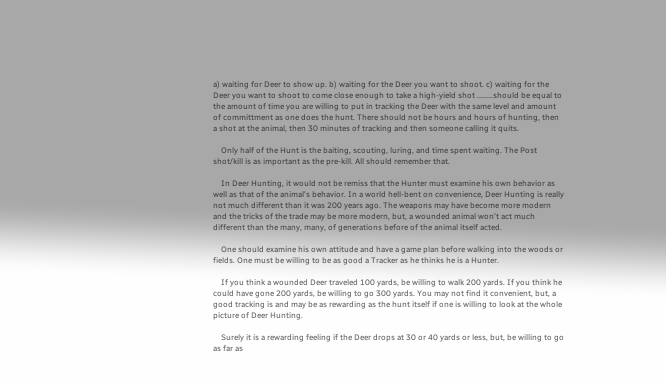a) waiting for Deer to show up. b) waiting for the Deer you want to shoot. c) waiting for the Deer you want to shoot to come close enough to take a high-yield shot ........should be equal to the amount of time you are willing to put in tracking the Deer with the same level and amount of committment as one does the hunt. There should not be hours and hours of hunting, then a shot at the animal, then 30 minutes of tracking and then someone calling it quits.

    Only half of the Hunt is the baiting, scouting, luring, and time spent waiting. The Post shot/kill is as important as the pre-kill. All should remember that.

    In Deer Hunting, it would not be remiss that the Hunter must examine his own behavior as well as that of the animal's behavior. In a world hell-bent on convenience, Deer Hunting is really not much different than it was 200 years ago. The weapons may have become more modern and the tricks of the trade may be more modern, but, a wounded animal won't act much different than the many, many, of generations before of the animal itself acted.

    One should examine his own attitude and have a game plan before walking into the woods or fields. One must be willing to be as good a Tracker as he thinks he is a Hunter.

    If you think a wounded Deer traveled 100 yards, be willing to walk 200 yards. If you think he could have gone 200 yards, be willing to go 300 yards. You may not find it convenient, but, a good tracking is and may be as rewarding as the hunt itself if one is willing to look at the whole picture of Deer Hunting.

    Surely it is a rewarding feeling if the Deer drops at 30 or 40 yards or less, but, be willing to go as far as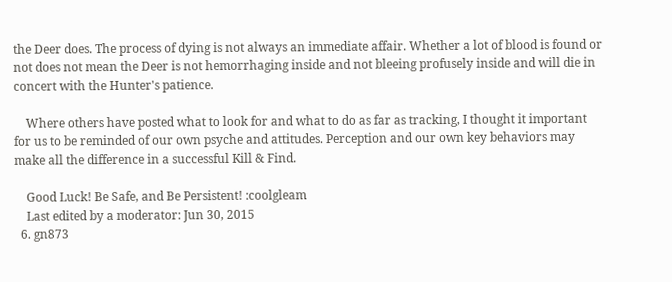the Deer does. The process of dying is not always an immediate affair. Whether a lot of blood is found or not does not mean the Deer is not hemorrhaging inside and not bleeing profusely inside and will die in concert with the Hunter's patience.

    Where others have posted what to look for and what to do as far as tracking, I thought it important for us to be reminded of our own psyche and attitudes. Perception and our own key behaviors may make all the difference in a successful Kill & Find.

    Good Luck! Be Safe, and Be Persistent! :coolgleam
    Last edited by a moderator: Jun 30, 2015
  6. gn873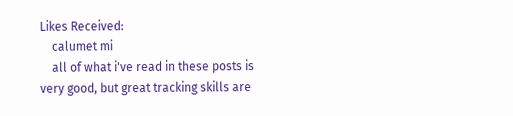Likes Received:
    calumet mi
    all of what i've read in these posts is very good, but great tracking skills are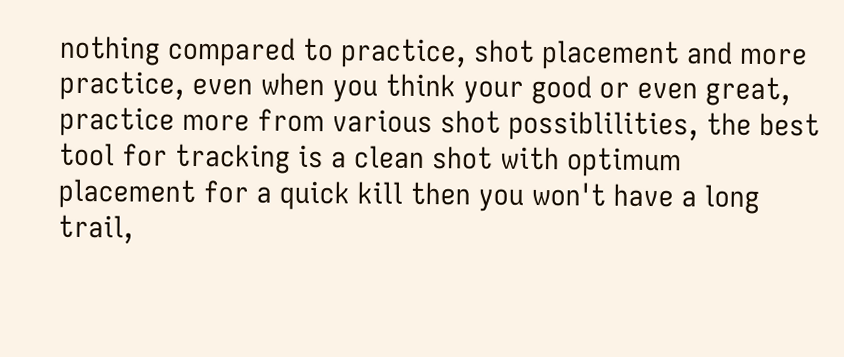nothing compared to practice, shot placement and more practice, even when you think your good or even great, practice more from various shot possiblilities, the best tool for tracking is a clean shot with optimum placement for a quick kill then you won't have a long trail,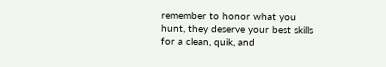remember to honor what you hunt, they deserve your best skills for a clean, quik, and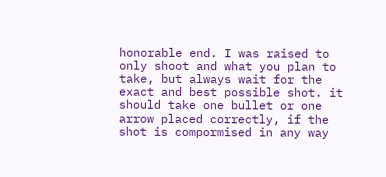honorable end. I was raised to only shoot and what you plan to take, but always wait for the exact and best possible shot. it should take one bullet or one arrow placed correctly, if the shot is compormised in any way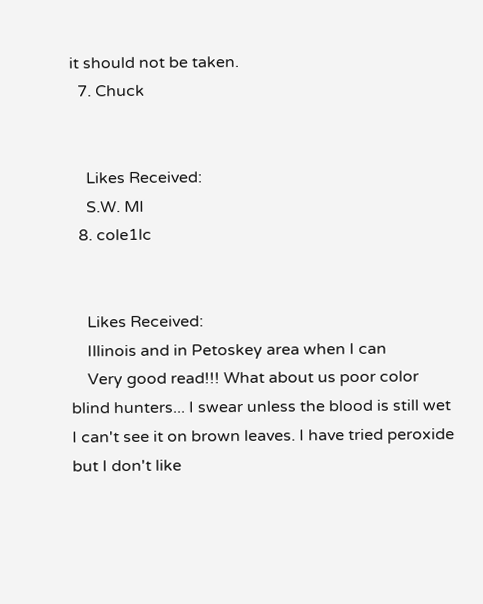it should not be taken.
  7. Chuck


    Likes Received:
    S.W. MI
  8. cole1lc


    Likes Received:
    Illinois and in Petoskey area when I can
    Very good read!!! What about us poor color blind hunters... I swear unless the blood is still wet I can't see it on brown leaves. I have tried peroxide but I don't like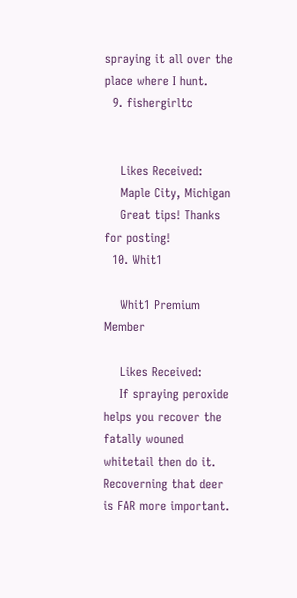spraying it all over the place where I hunt.
  9. fishergirltc


    Likes Received:
    Maple City, Michigan
    Great tips! Thanks for posting!
  10. Whit1

    Whit1 Premium Member

    Likes Received:
    If spraying peroxide helps you recover the fatally wouned whitetail then do it. Recoverning that deer is FAR more important.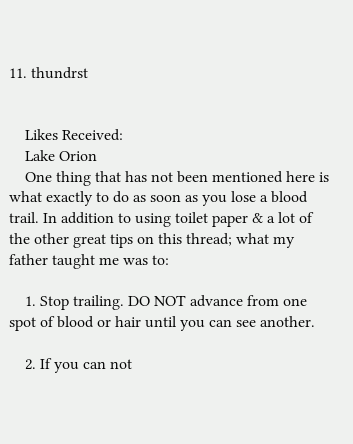11. thundrst


    Likes Received:
    Lake Orion
    One thing that has not been mentioned here is what exactly to do as soon as you lose a blood trail. In addition to using toilet paper & a lot of the other great tips on this thread; what my father taught me was to:

    1. Stop trailing. DO NOT advance from one spot of blood or hair until you can see another.

    2. If you can not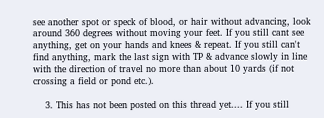see another spot or speck of blood, or hair without advancing, look around 360 degrees without moving your feet. If you still cant see anything, get on your hands and knees & repeat. If you still can't find anything, mark the last sign with TP & advance slowly in line with the direction of travel no more than about 10 yards (if not crossing a field or pond etc.).

    3. This has not been posted on this thread yet.... If you still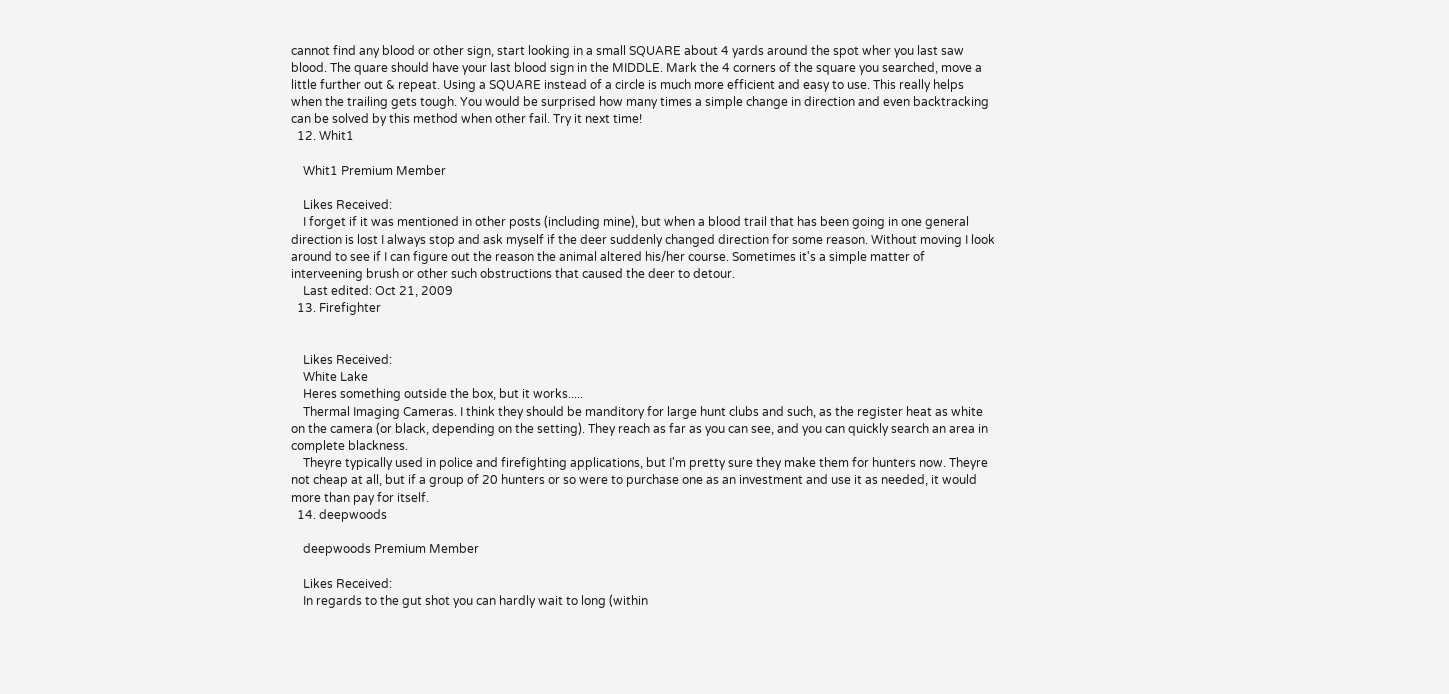cannot find any blood or other sign, start looking in a small SQUARE about 4 yards around the spot wher you last saw blood. The quare should have your last blood sign in the MIDDLE. Mark the 4 corners of the square you searched, move a little further out & repeat. Using a SQUARE instead of a circle is much more efficient and easy to use. This really helps when the trailing gets tough. You would be surprised how many times a simple change in direction and even backtracking can be solved by this method when other fail. Try it next time!
  12. Whit1

    Whit1 Premium Member

    Likes Received:
    I forget if it was mentioned in other posts (including mine), but when a blood trail that has been going in one general direction is lost I always stop and ask myself if the deer suddenly changed direction for some reason. Without moving I look around to see if I can figure out the reason the animal altered his/her course. Sometimes it's a simple matter of interveening brush or other such obstructions that caused the deer to detour.
    Last edited: Oct 21, 2009
  13. Firefighter


    Likes Received:
    White Lake
    Heres something outside the box, but it works.....
    Thermal Imaging Cameras. I think they should be manditory for large hunt clubs and such, as the register heat as white on the camera (or black, depending on the setting). They reach as far as you can see, and you can quickly search an area in complete blackness.
    Theyre typically used in police and firefighting applications, but I'm pretty sure they make them for hunters now. Theyre not cheap at all, but if a group of 20 hunters or so were to purchase one as an investment and use it as needed, it would more than pay for itself.
  14. deepwoods

    deepwoods Premium Member

    Likes Received:
    In regards to the gut shot you can hardly wait to long (within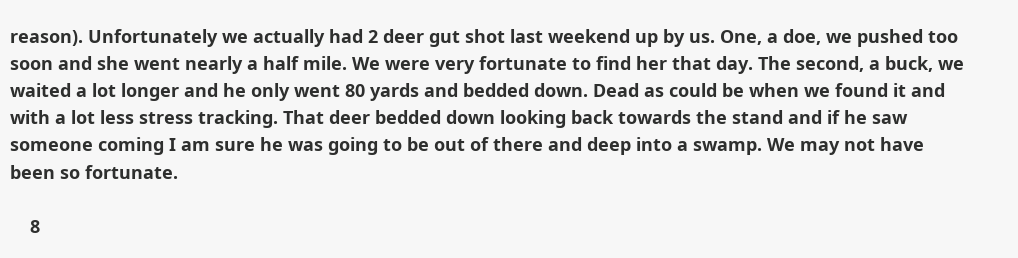reason). Unfortunately we actually had 2 deer gut shot last weekend up by us. One, a doe, we pushed too soon and she went nearly a half mile. We were very fortunate to find her that day. The second, a buck, we waited a lot longer and he only went 80 yards and bedded down. Dead as could be when we found it and with a lot less stress tracking. That deer bedded down looking back towards the stand and if he saw someone coming I am sure he was going to be out of there and deep into a swamp. We may not have been so fortunate.

    8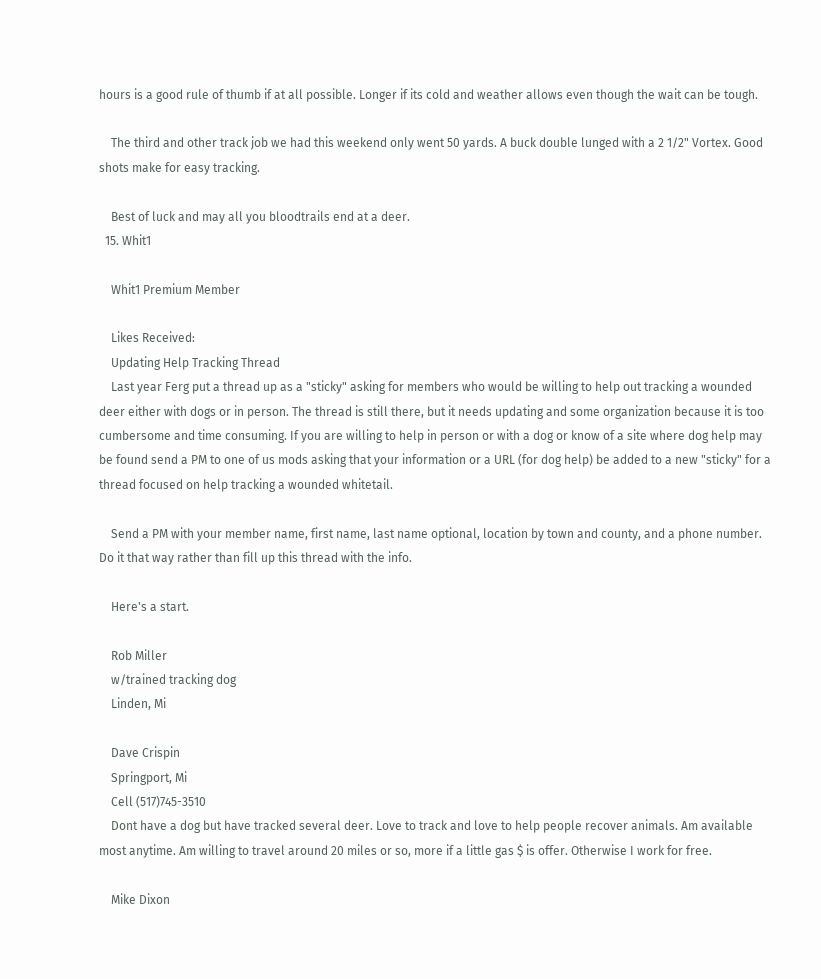hours is a good rule of thumb if at all possible. Longer if its cold and weather allows even though the wait can be tough.

    The third and other track job we had this weekend only went 50 yards. A buck double lunged with a 2 1/2" Vortex. Good shots make for easy tracking.

    Best of luck and may all you bloodtrails end at a deer.
  15. Whit1

    Whit1 Premium Member

    Likes Received:
    Updating Help Tracking Thread
    Last year Ferg put a thread up as a "sticky" asking for members who would be willing to help out tracking a wounded deer either with dogs or in person. The thread is still there, but it needs updating and some organization because it is too cumbersome and time consuming. If you are willing to help in person or with a dog or know of a site where dog help may be found send a PM to one of us mods asking that your information or a URL (for dog help) be added to a new "sticky" for a thread focused on help tracking a wounded whitetail.

    Send a PM with your member name, first name, last name optional, location by town and county, and a phone number. Do it that way rather than fill up this thread with the info.

    Here's a start.

    Rob Miller
    w/trained tracking dog
    Linden, Mi

    Dave Crispin
    Springport, Mi
    Cell (517)745-3510
    Dont have a dog but have tracked several deer. Love to track and love to help people recover animals. Am available most anytime. Am willing to travel around 20 miles or so, more if a little gas $ is offer. Otherwise I work for free.

    Mike Dixon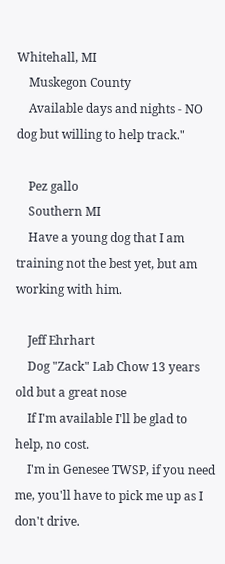Whitehall, MI
    Muskegon County
    Available days and nights - NO dog but willing to help track."

    Pez gallo
    Southern MI
    Have a young dog that I am training not the best yet, but am working with him.

    Jeff Ehrhart
    Dog "Zack" Lab Chow 13 years old but a great nose
    If I'm available I'll be glad to help, no cost.
    I'm in Genesee TWSP, if you need me, you'll have to pick me up as I don't drive.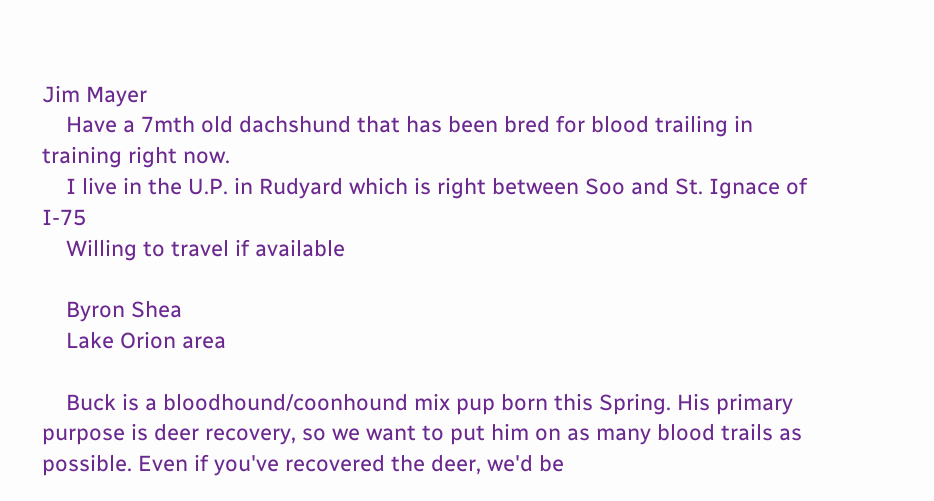Jim Mayer
    Have a 7mth old dachshund that has been bred for blood trailing in training right now.
    I live in the U.P. in Rudyard which is right between Soo and St. Ignace of I-75
    Willing to travel if available

    Byron Shea
    Lake Orion area

    Buck is a bloodhound/coonhound mix pup born this Spring. His primary purpose is deer recovery, so we want to put him on as many blood trails as possible. Even if you've recovered the deer, we'd be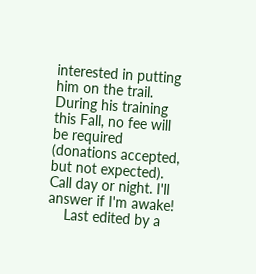interested in putting him on the trail. During his training this Fall, no fee will be required (donations accepted, but not expected). Call day or night. I'll answer if I'm awake!
    Last edited by a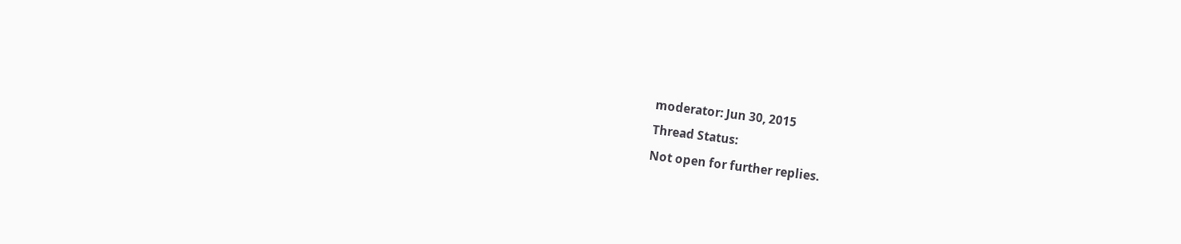moderator: Jun 30, 2015
Thread Status:
Not open for further replies.